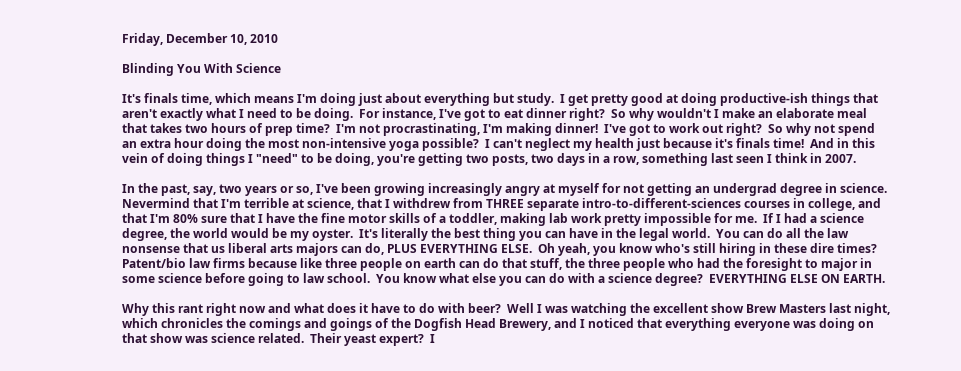Friday, December 10, 2010

Blinding You With Science

It's finals time, which means I'm doing just about everything but study.  I get pretty good at doing productive-ish things that aren't exactly what I need to be doing.  For instance, I've got to eat dinner right?  So why wouldn't I make an elaborate meal that takes two hours of prep time?  I'm not procrastinating, I'm making dinner!  I've got to work out right?  So why not spend an extra hour doing the most non-intensive yoga possible?  I can't neglect my health just because it's finals time!  And in this vein of doing things I "need" to be doing, you're getting two posts, two days in a row, something last seen I think in 2007.

In the past, say, two years or so, I've been growing increasingly angry at myself for not getting an undergrad degree in science.  Nevermind that I'm terrible at science, that I withdrew from THREE separate intro-to-different-sciences courses in college, and that I'm 80% sure that I have the fine motor skills of a toddler, making lab work pretty impossible for me.  If I had a science degree, the world would be my oyster.  It's literally the best thing you can have in the legal world.  You can do all the law nonsense that us liberal arts majors can do, PLUS EVERYTHING ELSE.  Oh yeah, you know who's still hiring in these dire times?  Patent/bio law firms because like three people on earth can do that stuff, the three people who had the foresight to major in some science before going to law school.  You know what else you can do with a science degree?  EVERYTHING ELSE ON EARTH.

Why this rant right now and what does it have to do with beer?  Well I was watching the excellent show Brew Masters last night, which chronicles the comings and goings of the Dogfish Head Brewery, and I noticed that everything everyone was doing on that show was science related.  Their yeast expert?  I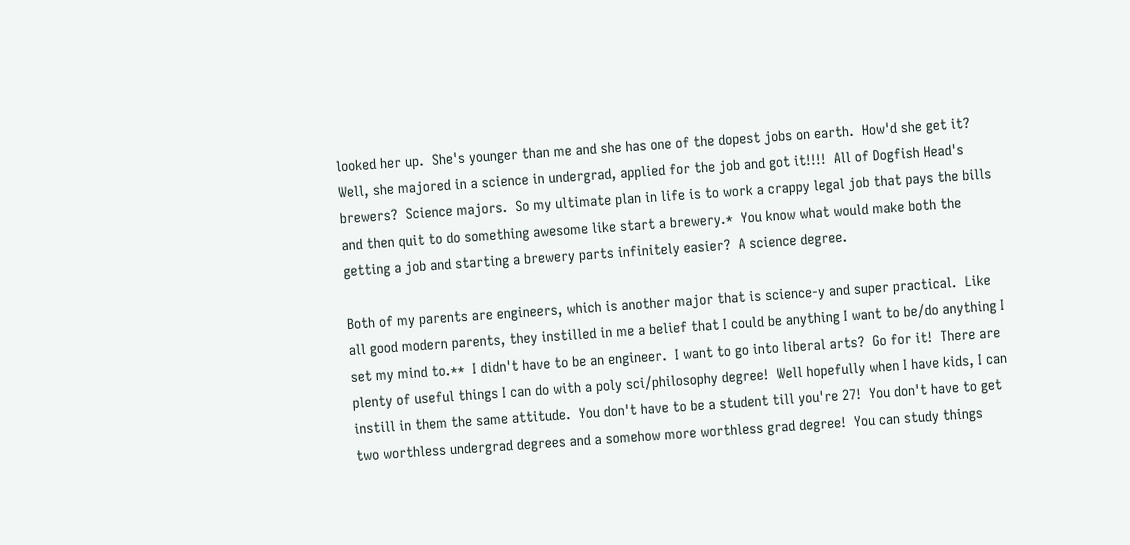looked her up.  She's younger than me and she has one of the dopest jobs on earth.  How'd she get it?  Well, she majored in a science in undergrad, applied for the job and got it!!!!  All of Dogfish Head's brewers?  Science majors.  So my ultimate plan in life is to work a crappy legal job that pays the bills and then quit to do something awesome like start a brewery.*  You know what would make both the getting a job and starting a brewery parts infinitely easier?  A science degree.

Both of my parents are engineers, which is another major that is science-y and super practical.  Like all good modern parents, they instilled in me a belief that I could be anything I want to be/do anything I set my mind to.**  I didn't have to be an engineer.  I want to go into liberal arts?  Go for it!  There are plenty of useful things I can do with a poly sci/philosophy degree!  Well hopefully when I have kids, I can instill in them the same attitude.  You don't have to be a student till you're 27!  You don't have to get two worthless undergrad degrees and a somehow more worthless grad degree!  You can study things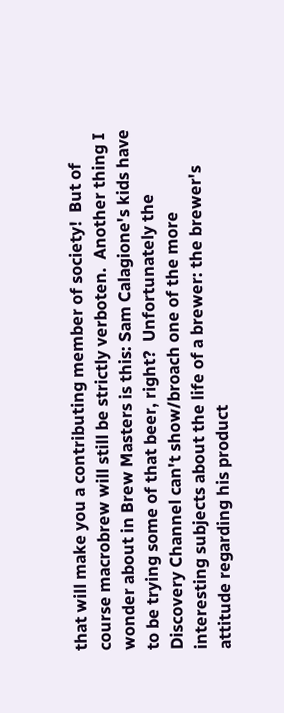that will make you a contributing member of society!  But of course macrobrew will still be strictly verboten.  Another thing I wonder about in Brew Masters is this: Sam Calagione's kids have to be trying some of that beer, right?  Unfortunately the Discovery Channel can't show/broach one of the more interesting subjects about the life of a brewer: the brewer's attitude regarding his product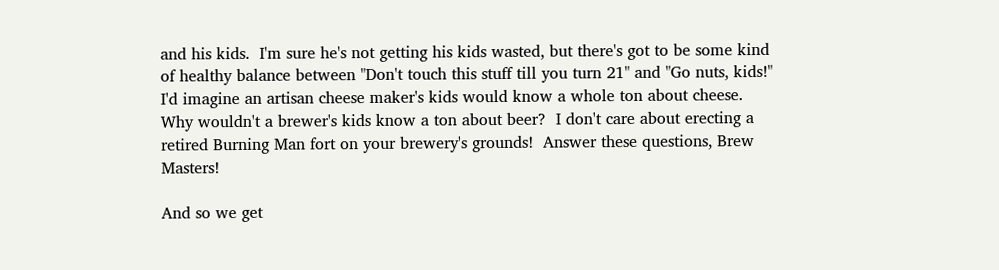and his kids.  I'm sure he's not getting his kids wasted, but there's got to be some kind of healthy balance between "Don't touch this stuff till you turn 21" and "Go nuts, kids!"  I'd imagine an artisan cheese maker's kids would know a whole ton about cheese.  Why wouldn't a brewer's kids know a ton about beer?  I don't care about erecting a retired Burning Man fort on your brewery's grounds!  Answer these questions, Brew Masters!

And so we get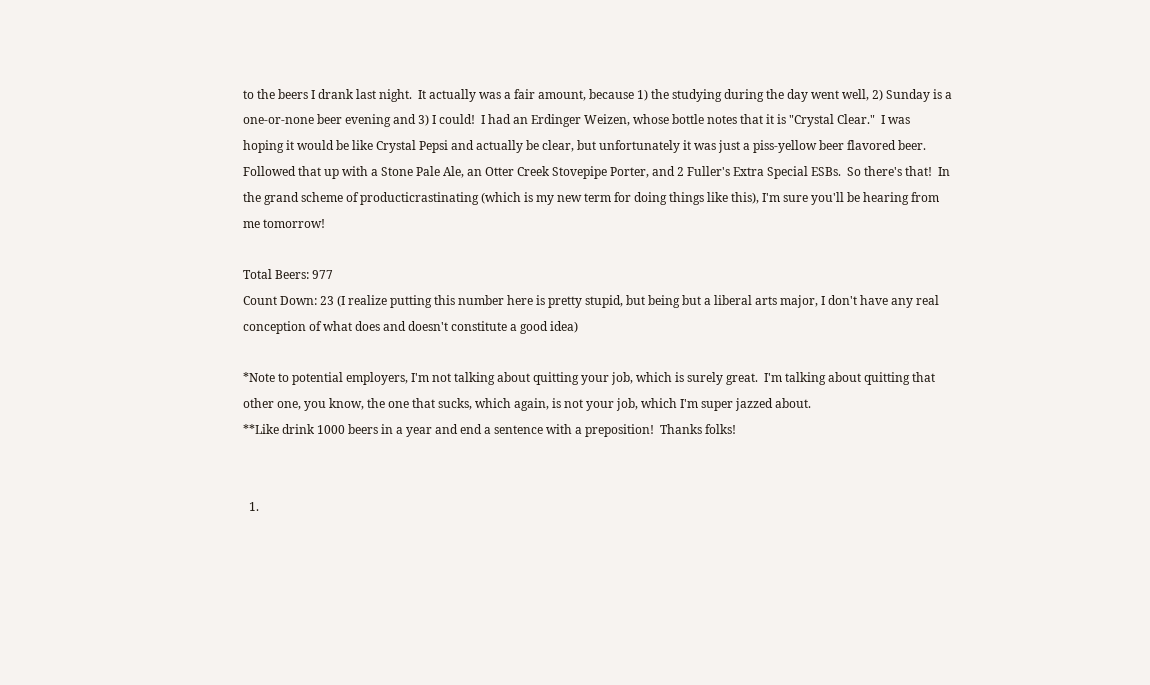to the beers I drank last night.  It actually was a fair amount, because 1) the studying during the day went well, 2) Sunday is a one-or-none beer evening and 3) I could!  I had an Erdinger Weizen, whose bottle notes that it is "Crystal Clear."  I was hoping it would be like Crystal Pepsi and actually be clear, but unfortunately it was just a piss-yellow beer flavored beer.  Followed that up with a Stone Pale Ale, an Otter Creek Stovepipe Porter, and 2 Fuller's Extra Special ESBs.  So there's that!  In the grand scheme of producticrastinating (which is my new term for doing things like this), I'm sure you'll be hearing from me tomorrow!

Total Beers: 977
Count Down: 23 (I realize putting this number here is pretty stupid, but being but a liberal arts major, I don't have any real conception of what does and doesn't constitute a good idea)

*Note to potential employers, I'm not talking about quitting your job, which is surely great.  I'm talking about quitting that other one, you know, the one that sucks, which again, is not your job, which I'm super jazzed about.
**Like drink 1000 beers in a year and end a sentence with a preposition!  Thanks folks!


  1.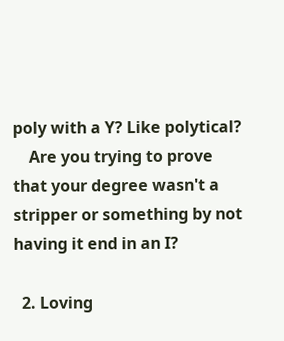poly with a Y? Like polytical?
    Are you trying to prove that your degree wasn't a stripper or something by not having it end in an I?

  2. Loving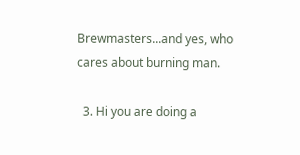Brewmasters...and yes, who cares about burning man.

  3. Hi you are doing a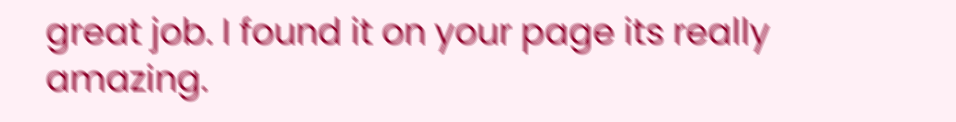great job. I found it on your page its really amazing.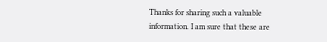Thanks for sharing such a valuable information. I am sure that these are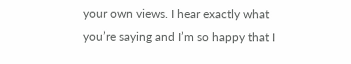your own views. I hear exactly what you’re saying and I’m so happy that I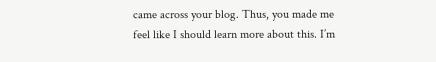came across your blog. Thus, you made me feel like I should learn more about this. I’m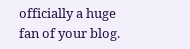officially a huge fan of your blog.